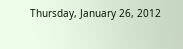Thursday, January 26, 2012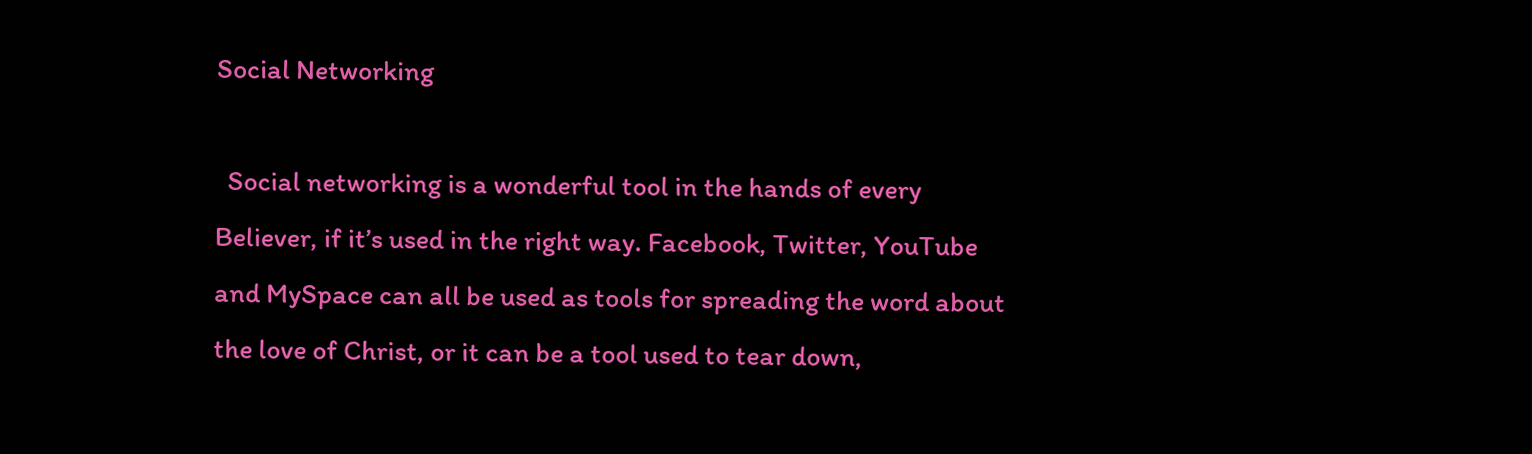Social Networking

  Social networking is a wonderful tool in the hands of every Believer, if it’s used in the right way. Facebook, Twitter, YouTube and MySpace can all be used as tools for spreading the word about the love of Christ, or it can be a tool used to tear down,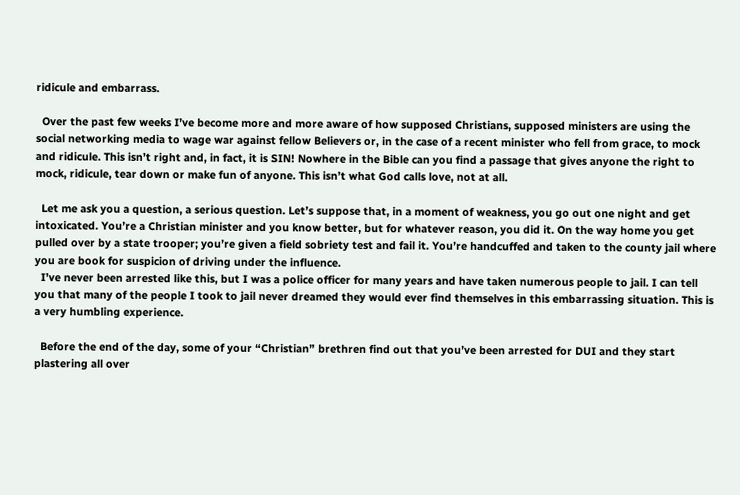ridicule and embarrass.

  Over the past few weeks I’ve become more and more aware of how supposed Christians, supposed ministers are using the social networking media to wage war against fellow Believers or, in the case of a recent minister who fell from grace, to mock and ridicule. This isn’t right and, in fact, it is SIN! Nowhere in the Bible can you find a passage that gives anyone the right to mock, ridicule, tear down or make fun of anyone. This isn’t what God calls love, not at all.

  Let me ask you a question, a serious question. Let’s suppose that, in a moment of weakness, you go out one night and get intoxicated. You’re a Christian minister and you know better, but for whatever reason, you did it. On the way home you get pulled over by a state trooper; you’re given a field sobriety test and fail it. You’re handcuffed and taken to the county jail where you are book for suspicion of driving under the influence.
  I’ve never been arrested like this, but I was a police officer for many years and have taken numerous people to jail. I can tell you that many of the people I took to jail never dreamed they would ever find themselves in this embarrassing situation. This is a very humbling experience.

  Before the end of the day, some of your “Christian” brethren find out that you’ve been arrested for DUI and they start plastering all over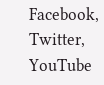Facebook, Twitter, YouTube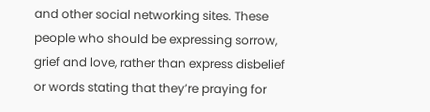and other social networking sites. These people who should be expressing sorrow, grief and love, rather than express disbelief or words stating that they’re praying for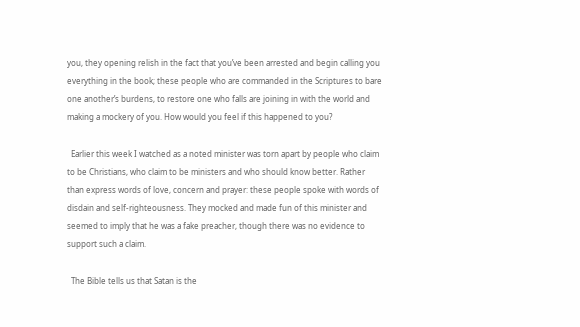you, they opening relish in the fact that you’ve been arrested and begin calling you everything in the book; these people who are commanded in the Scriptures to bare one another’s burdens, to restore one who falls are joining in with the world and making a mockery of you. How would you feel if this happened to you?

  Earlier this week I watched as a noted minister was torn apart by people who claim to be Christians, who claim to be ministers and who should know better. Rather than express words of love, concern and prayer: these people spoke with words of disdain and self-righteousness. They mocked and made fun of this minister and seemed to imply that he was a fake preacher, though there was no evidence to support such a claim.

  The Bible tells us that Satan is the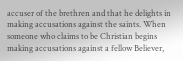accuser of the brethren and that he delights in making accusations against the saints. When someone who claims to be Christian begins making accusations against a fellow Believer,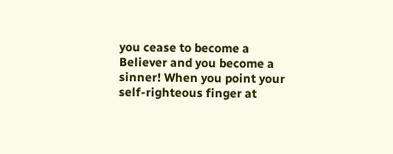you cease to become a Believer and you become a sinner! When you point your self-righteous finger at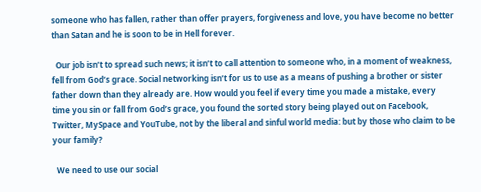someone who has fallen, rather than offer prayers, forgiveness and love, you have become no better than Satan and he is soon to be in Hell forever.

  Our job isn’t to spread such news; it isn’t to call attention to someone who, in a moment of weakness, fell from God’s grace. Social networking isn’t for us to use as a means of pushing a brother or sister father down than they already are. How would you feel if every time you made a mistake, every time you sin or fall from God’s grace, you found the sorted story being played out on Facebook, Twitter, MySpace and YouTube, not by the liberal and sinful world media: but by those who claim to be your family?

  We need to use our social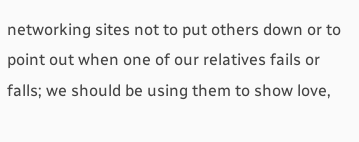networking sites not to put others down or to point out when one of our relatives fails or falls; we should be using them to show love,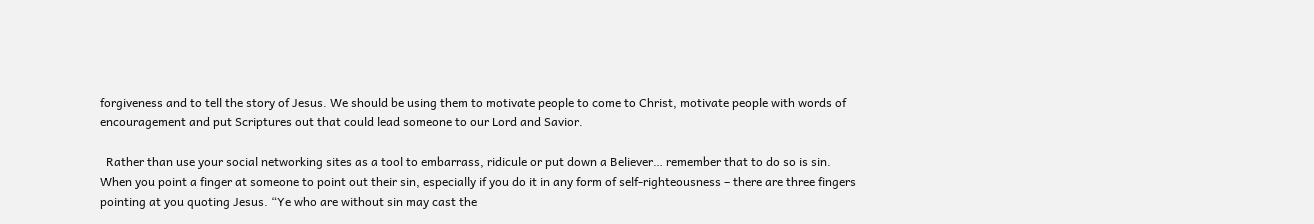forgiveness and to tell the story of Jesus. We should be using them to motivate people to come to Christ, motivate people with words of encouragement and put Scriptures out that could lead someone to our Lord and Savior.

  Rather than use your social networking sites as a tool to embarrass, ridicule or put down a Believer… remember that to do so is sin. When you point a finger at someone to point out their sin, especially if you do it in any form of self-righteousness – there are three fingers pointing at you quoting Jesus. “Ye who are without sin may cast the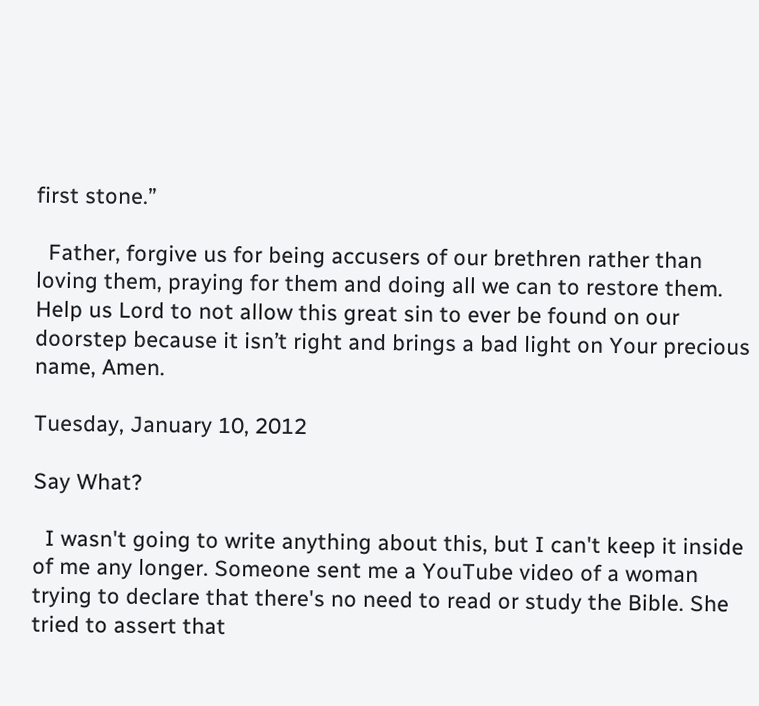first stone.”

  Father, forgive us for being accusers of our brethren rather than loving them, praying for them and doing all we can to restore them. Help us Lord to not allow this great sin to ever be found on our doorstep because it isn’t right and brings a bad light on Your precious name, Amen.

Tuesday, January 10, 2012

Say What?

  I wasn't going to write anything about this, but I can't keep it inside of me any longer. Someone sent me a YouTube video of a woman trying to declare that there's no need to read or study the Bible. She tried to assert that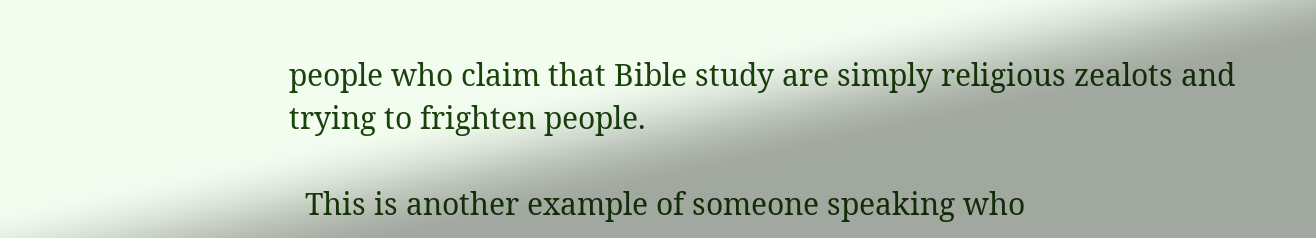people who claim that Bible study are simply religious zealots and trying to frighten people.

  This is another example of someone speaking who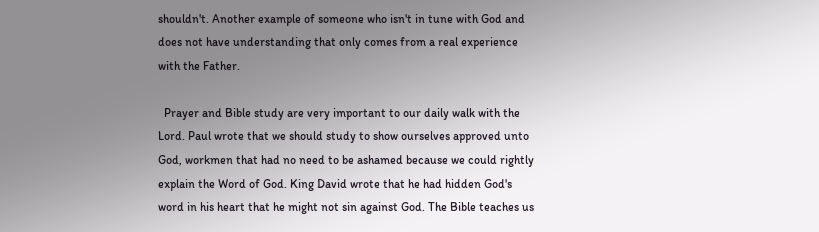shouldn't. Another example of someone who isn't in tune with God and does not have understanding that only comes from a real experience with the Father.

  Prayer and Bible study are very important to our daily walk with the Lord. Paul wrote that we should study to show ourselves approved unto God, workmen that had no need to be ashamed because we could rightly explain the Word of God. King David wrote that he had hidden God's word in his heart that he might not sin against God. The Bible teaches us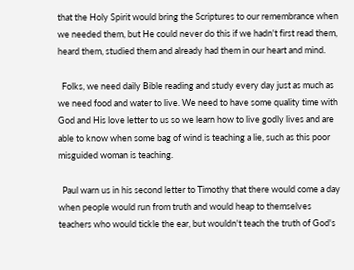that the Holy Spirit would bring the Scriptures to our remembrance when we needed them, but He could never do this if we hadn't first read them, heard them, studied them and already had them in our heart and mind.

  Folks, we need daily Bible reading and study every day just as much as we need food and water to live. We need to have some quality time with God and His love letter to us so we learn how to live godly lives and are able to know when some bag of wind is teaching a lie, such as this poor misguided woman is teaching.

  Paul warn us in his second letter to Timothy that there would come a day when people would run from truth and would heap to themselves teachers who would tickle the ear, but wouldn't teach the truth of God's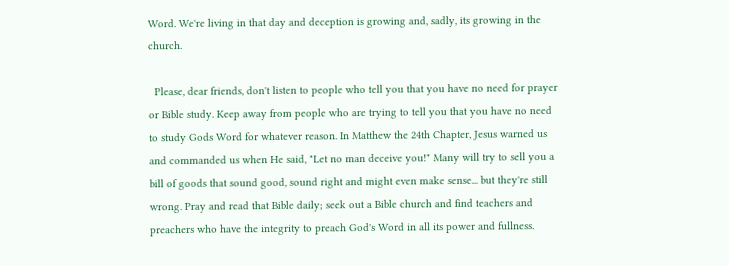Word. We're living in that day and deception is growing and, sadly, its growing in the church.

  Please, dear friends, don't listen to people who tell you that you have no need for prayer or Bible study. Keep away from people who are trying to tell you that you have no need to study Gods Word for whatever reason. In Matthew the 24th Chapter, Jesus warned us and commanded us when He said, "Let no man deceive you!" Many will try to sell you a bill of goods that sound good, sound right and might even make sense... but they're still wrong. Pray and read that Bible daily; seek out a Bible church and find teachers and preachers who have the integrity to preach God's Word in all its power and fullness.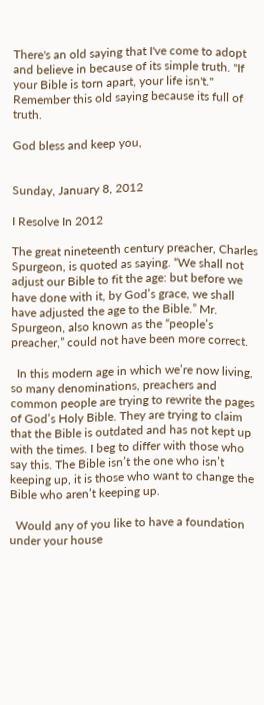There's an old saying that I've come to adopt and believe in because of its simple truth. "If your Bible is torn apart, your life isn't." Remember this old saying because its full of truth.

God bless and keep you,


Sunday, January 8, 2012

I Resolve In 2012

The great nineteenth century preacher, Charles Spurgeon, is quoted as saying. “We shall not adjust our Bible to fit the age: but before we have done with it, by God’s grace, we shall have adjusted the age to the Bible.” Mr. Spurgeon, also known as the “people’s preacher,” could not have been more correct.

  In this modern age in which we’re now living, so many denominations, preachers and common people are trying to rewrite the pages of God’s Holy Bible. They are trying to claim that the Bible is outdated and has not kept up with the times. I beg to differ with those who say this. The Bible isn’t the one who isn’t keeping up, it is those who want to change the Bible who aren’t keeping up.

  Would any of you like to have a foundation under your house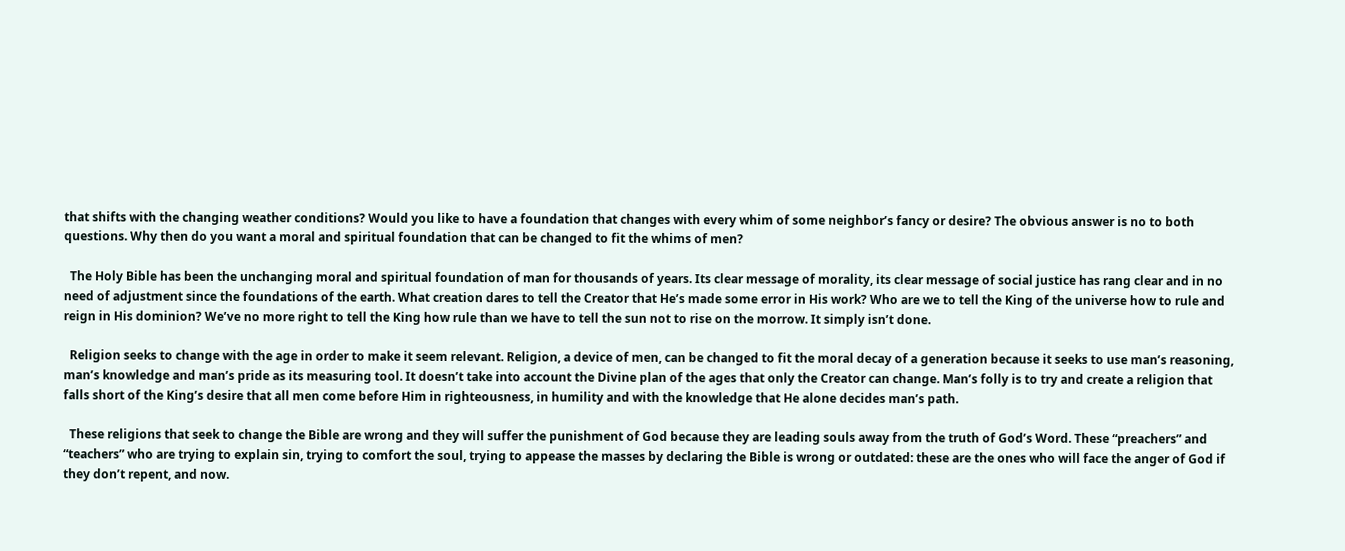that shifts with the changing weather conditions? Would you like to have a foundation that changes with every whim of some neighbor’s fancy or desire? The obvious answer is no to both questions. Why then do you want a moral and spiritual foundation that can be changed to fit the whims of men?

  The Holy Bible has been the unchanging moral and spiritual foundation of man for thousands of years. Its clear message of morality, its clear message of social justice has rang clear and in no need of adjustment since the foundations of the earth. What creation dares to tell the Creator that He’s made some error in His work? Who are we to tell the King of the universe how to rule and reign in His dominion? We’ve no more right to tell the King how rule than we have to tell the sun not to rise on the morrow. It simply isn’t done.

  Religion seeks to change with the age in order to make it seem relevant. Religion, a device of men, can be changed to fit the moral decay of a generation because it seeks to use man’s reasoning, man’s knowledge and man’s pride as its measuring tool. It doesn’t take into account the Divine plan of the ages that only the Creator can change. Man’s folly is to try and create a religion that falls short of the King’s desire that all men come before Him in righteousness, in humility and with the knowledge that He alone decides man’s path.

  These religions that seek to change the Bible are wrong and they will suffer the punishment of God because they are leading souls away from the truth of God’s Word. These “preachers” and “teachers” who are trying to explain sin, trying to comfort the soul, trying to appease the masses by declaring the Bible is wrong or outdated: these are the ones who will face the anger of God if they don’t repent, and now.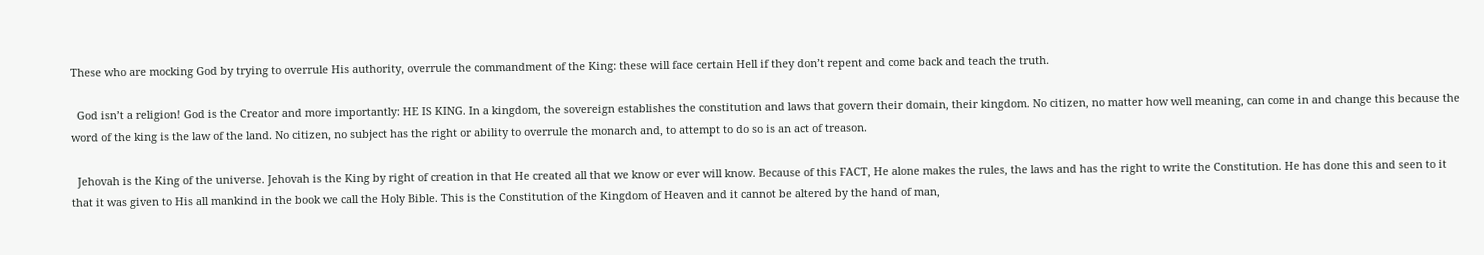These who are mocking God by trying to overrule His authority, overrule the commandment of the King: these will face certain Hell if they don’t repent and come back and teach the truth.

  God isn’t a religion! God is the Creator and more importantly: HE IS KING. In a kingdom, the sovereign establishes the constitution and laws that govern their domain, their kingdom. No citizen, no matter how well meaning, can come in and change this because the word of the king is the law of the land. No citizen, no subject has the right or ability to overrule the monarch and, to attempt to do so is an act of treason.

  Jehovah is the King of the universe. Jehovah is the King by right of creation in that He created all that we know or ever will know. Because of this FACT, He alone makes the rules, the laws and has the right to write the Constitution. He has done this and seen to it that it was given to His all mankind in the book we call the Holy Bible. This is the Constitution of the Kingdom of Heaven and it cannot be altered by the hand of man,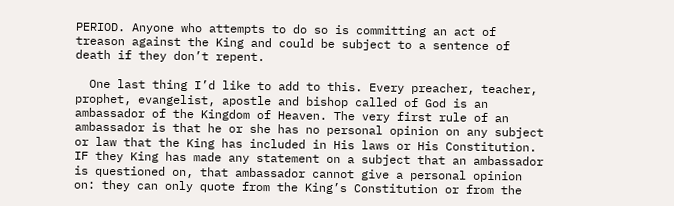PERIOD. Anyone who attempts to do so is committing an act of treason against the King and could be subject to a sentence of death if they don’t repent.

  One last thing I’d like to add to this. Every preacher, teacher, prophet, evangelist, apostle and bishop called of God is an ambassador of the Kingdom of Heaven. The very first rule of an ambassador is that he or she has no personal opinion on any subject or law that the King has included in His laws or His Constitution. IF they King has made any statement on a subject that an ambassador is questioned on, that ambassador cannot give a personal opinion on: they can only quote from the King’s Constitution or from the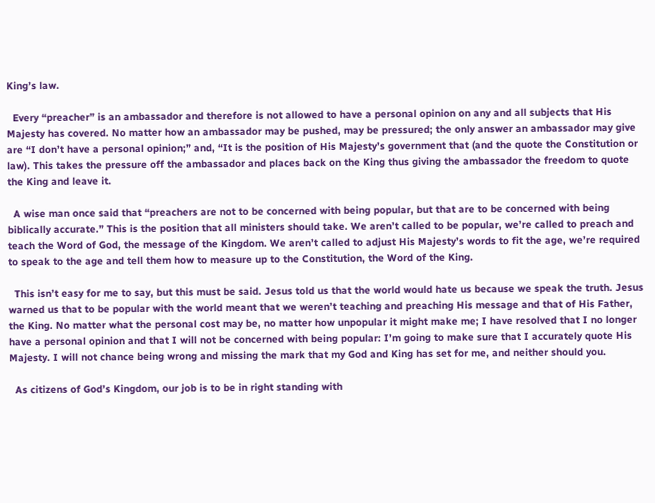King’s law.

  Every “preacher” is an ambassador and therefore is not allowed to have a personal opinion on any and all subjects that His Majesty has covered. No matter how an ambassador may be pushed, may be pressured; the only answer an ambassador may give are “I don’t have a personal opinion;” and, “It is the position of His Majesty’s government that (and the quote the Constitution or law). This takes the pressure off the ambassador and places back on the King thus giving the ambassador the freedom to quote the King and leave it.

  A wise man once said that “preachers are not to be concerned with being popular, but that are to be concerned with being biblically accurate.” This is the position that all ministers should take. We aren’t called to be popular, we’re called to preach and teach the Word of God, the message of the Kingdom. We aren’t called to adjust His Majesty’s words to fit the age, we’re required to speak to the age and tell them how to measure up to the Constitution, the Word of the King.

  This isn’t easy for me to say, but this must be said. Jesus told us that the world would hate us because we speak the truth. Jesus warned us that to be popular with the world meant that we weren’t teaching and preaching His message and that of His Father, the King. No matter what the personal cost may be, no matter how unpopular it might make me; I have resolved that I no longer have a personal opinion and that I will not be concerned with being popular: I’m going to make sure that I accurately quote His Majesty. I will not chance being wrong and missing the mark that my God and King has set for me, and neither should you.

  As citizens of God’s Kingdom, our job is to be in right standing with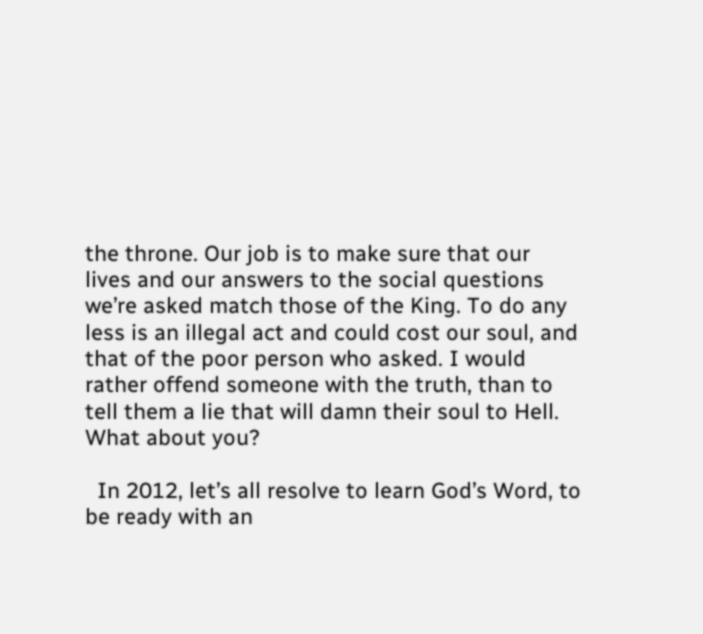the throne. Our job is to make sure that our lives and our answers to the social questions we’re asked match those of the King. To do any less is an illegal act and could cost our soul, and that of the poor person who asked. I would rather offend someone with the truth, than to tell them a lie that will damn their soul to Hell. What about you?

  In 2012, let’s all resolve to learn God’s Word, to be ready with an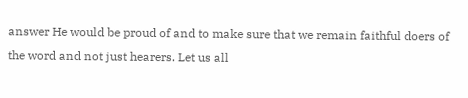answer He would be proud of and to make sure that we remain faithful doers of the word and not just hearers. Let us all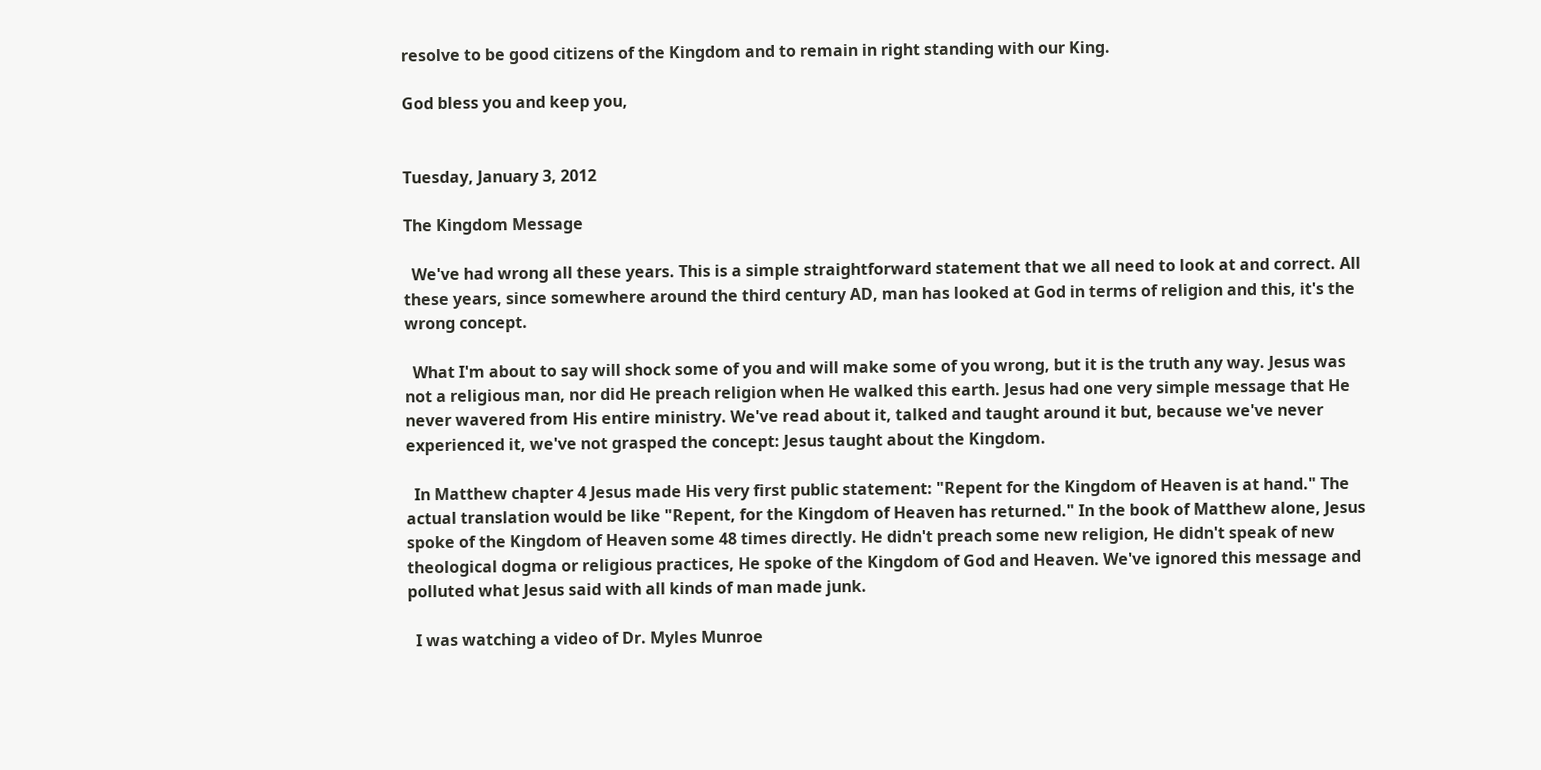resolve to be good citizens of the Kingdom and to remain in right standing with our King.

God bless you and keep you,


Tuesday, January 3, 2012

The Kingdom Message

  We've had wrong all these years. This is a simple straightforward statement that we all need to look at and correct. All these years, since somewhere around the third century AD, man has looked at God in terms of religion and this, it's the wrong concept.

  What I'm about to say will shock some of you and will make some of you wrong, but it is the truth any way. Jesus was not a religious man, nor did He preach religion when He walked this earth. Jesus had one very simple message that He never wavered from His entire ministry. We've read about it, talked and taught around it but, because we've never experienced it, we've not grasped the concept: Jesus taught about the Kingdom.

  In Matthew chapter 4 Jesus made His very first public statement: "Repent for the Kingdom of Heaven is at hand." The actual translation would be like "Repent, for the Kingdom of Heaven has returned." In the book of Matthew alone, Jesus spoke of the Kingdom of Heaven some 48 times directly. He didn't preach some new religion, He didn't speak of new theological dogma or religious practices, He spoke of the Kingdom of God and Heaven. We've ignored this message and polluted what Jesus said with all kinds of man made junk.

  I was watching a video of Dr. Myles Munroe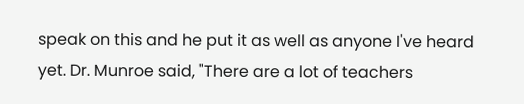speak on this and he put it as well as anyone I've heard yet. Dr. Munroe said, "There are a lot of teachers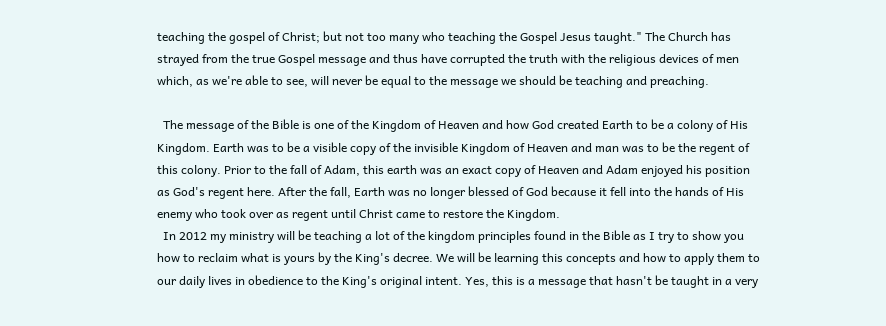teaching the gospel of Christ; but not too many who teaching the Gospel Jesus taught." The Church has strayed from the true Gospel message and thus have corrupted the truth with the religious devices of men which, as we're able to see, will never be equal to the message we should be teaching and preaching.

  The message of the Bible is one of the Kingdom of Heaven and how God created Earth to be a colony of His Kingdom. Earth was to be a visible copy of the invisible Kingdom of Heaven and man was to be the regent of this colony. Prior to the fall of Adam, this earth was an exact copy of Heaven and Adam enjoyed his position as God's regent here. After the fall, Earth was no longer blessed of God because it fell into the hands of His enemy who took over as regent until Christ came to restore the Kingdom.
  In 2012 my ministry will be teaching a lot of the kingdom principles found in the Bible as I try to show you how to reclaim what is yours by the King's decree. We will be learning this concepts and how to apply them to our daily lives in obedience to the King's original intent. Yes, this is a message that hasn't be taught in a very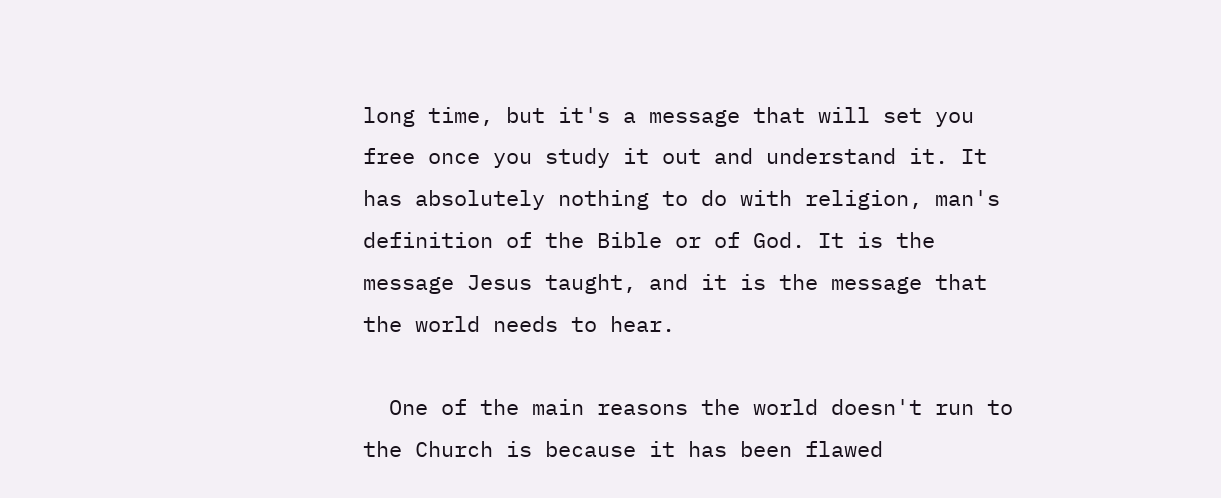long time, but it's a message that will set you free once you study it out and understand it. It has absolutely nothing to do with religion, man's definition of the Bible or of God. It is the message Jesus taught, and it is the message that the world needs to hear.

  One of the main reasons the world doesn't run to the Church is because it has been flawed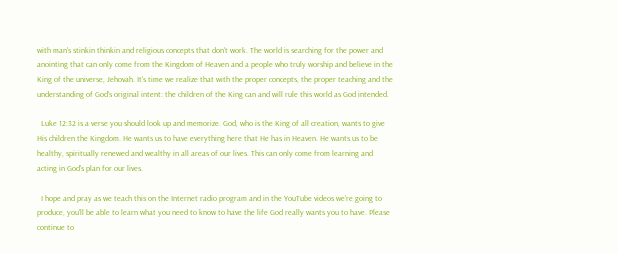with man's stinkin thinkin and religious concepts that don't work. The world is searching for the power and anointing that can only come from the Kingdom of Heaven and a people who truly worship and believe in the King of the universe, Jehovah. It's time we realize that with the proper concepts, the proper teaching and the understanding of God's original intent: the children of the King can and will rule this world as God intended.

  Luke 12:32 is a verse you should look up and memorize. God, who is the King of all creation, wants to give His children the Kingdom. He wants us to have everything here that He has in Heaven. He wants us to be healthy, spiritually renewed and wealthy in all areas of our lives. This can only come from learning and acting in God's plan for our lives.

  I hope and pray as we teach this on the Internet radio program and in the YouTube videos we're going to produce, you'll be able to learn what you need to know to have the life God really wants you to have. Please continue to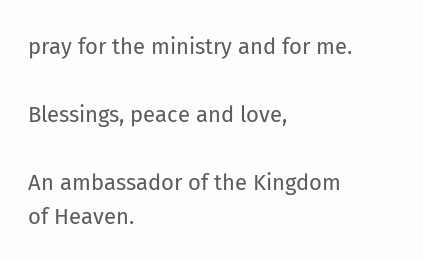pray for the ministry and for me.

Blessings, peace and love,

An ambassador of the Kingdom of Heaven.